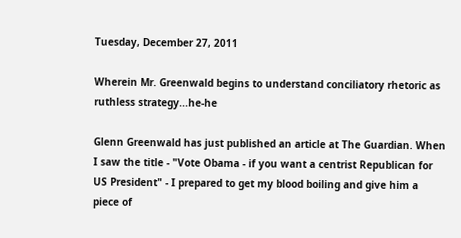Tuesday, December 27, 2011

Wherein Mr. Greenwald begins to understand conciliatory rhetoric as ruthless strategy...he-he

Glenn Greenwald has just published an article at The Guardian. When I saw the title - "Vote Obama - if you want a centrist Republican for US President" - I prepared to get my blood boiling and give him a piece of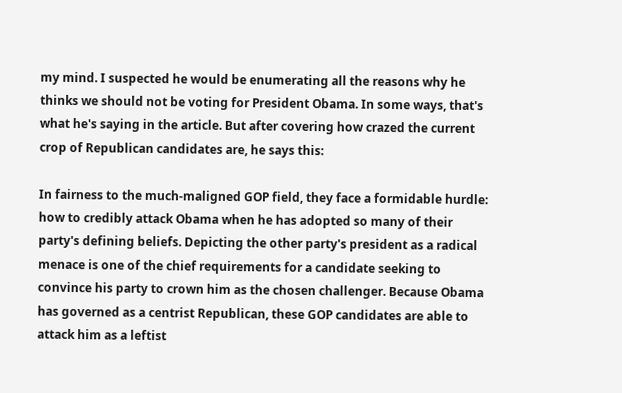my mind. I suspected he would be enumerating all the reasons why he thinks we should not be voting for President Obama. In some ways, that's what he's saying in the article. But after covering how crazed the current crop of Republican candidates are, he says this:

In fairness to the much-maligned GOP field, they face a formidable hurdle: how to credibly attack Obama when he has adopted so many of their party's defining beliefs. Depicting the other party's president as a radical menace is one of the chief requirements for a candidate seeking to convince his party to crown him as the chosen challenger. Because Obama has governed as a centrist Republican, these GOP candidates are able to attack him as a leftist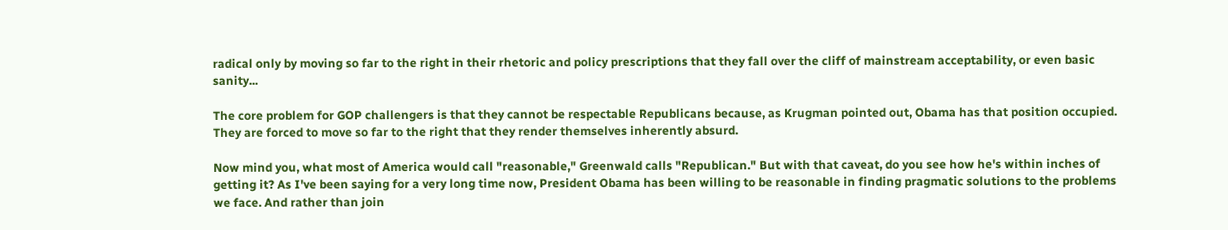radical only by moving so far to the right in their rhetoric and policy prescriptions that they fall over the cliff of mainstream acceptability, or even basic sanity...

The core problem for GOP challengers is that they cannot be respectable Republicans because, as Krugman pointed out, Obama has that position occupied. They are forced to move so far to the right that they render themselves inherently absurd.

Now mind you, what most of America would call "reasonable," Greenwald calls "Republican." But with that caveat, do you see how he's within inches of getting it? As I've been saying for a very long time now, President Obama has been willing to be reasonable in finding pragmatic solutions to the problems we face. And rather than join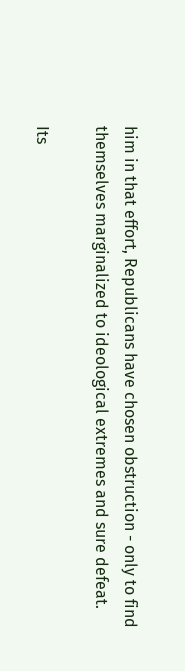him in that effort, Republicans have chosen obstruction - only to find themselves marginalized to ideological extremes and sure defeat.

Its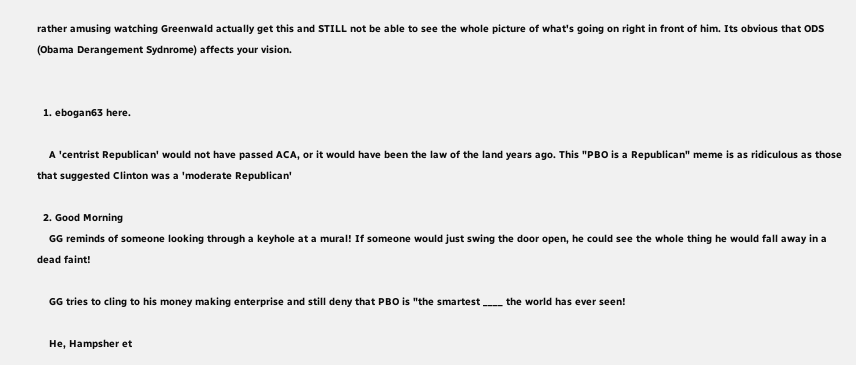rather amusing watching Greenwald actually get this and STILL not be able to see the whole picture of what's going on right in front of him. Its obvious that ODS (Obama Derangement Sydnrome) affects your vision.


  1. ebogan63 here.

    A 'centrist Republican' would not have passed ACA, or it would have been the law of the land years ago. This "PBO is a Republican" meme is as ridiculous as those that suggested Clinton was a 'moderate Republican'

  2. Good Morning
    GG reminds of someone looking through a keyhole at a mural! If someone would just swing the door open, he could see the whole thing he would fall away in a dead faint!

    GG tries to cling to his money making enterprise and still deny that PBO is "the smartest ____ the world has ever seen!

    He, Hampsher et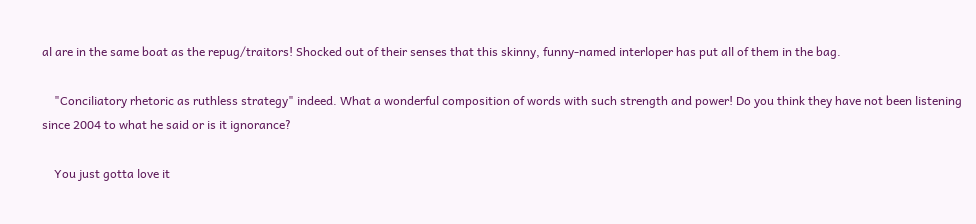al are in the same boat as the repug/traitors! Shocked out of their senses that this skinny, funny-named interloper has put all of them in the bag.

    "Conciliatory rhetoric as ruthless strategy" indeed. What a wonderful composition of words with such strength and power! Do you think they have not been listening since 2004 to what he said or is it ignorance?

    You just gotta love it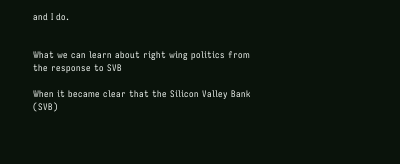and I do.


What we can learn about right wing politics from the response to SVB

When it became clear that the Silicon Valley Bank (SVB)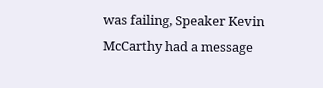was failing, Speaker Kevin McCarthy had a message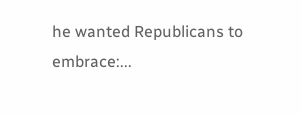he wanted Republicans to embrace:...